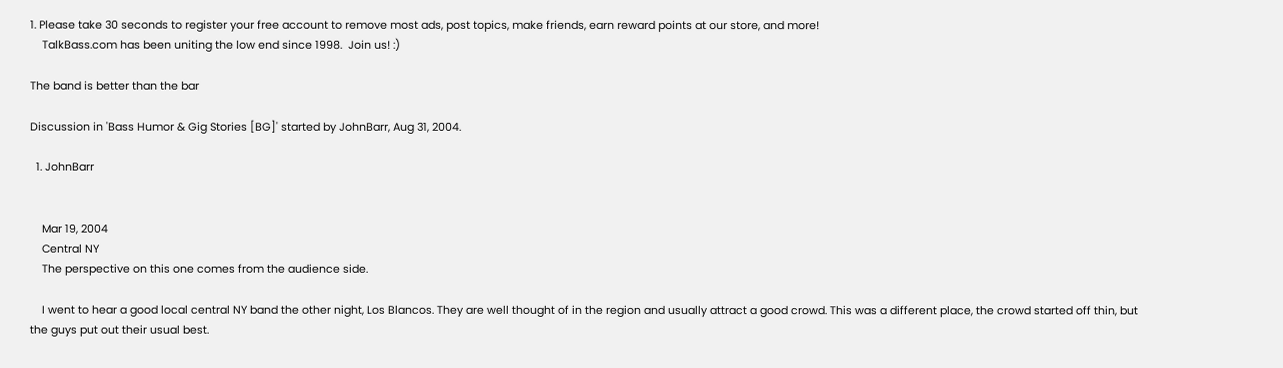1. Please take 30 seconds to register your free account to remove most ads, post topics, make friends, earn reward points at our store, and more!
    TalkBass.com has been uniting the low end since 1998.  Join us! :)

The band is better than the bar

Discussion in 'Bass Humor & Gig Stories [BG]' started by JohnBarr, Aug 31, 2004.

  1. JohnBarr


    Mar 19, 2004
    Central NY
    The perspective on this one comes from the audience side.

    I went to hear a good local central NY band the other night, Los Blancos. They are well thought of in the region and usually attract a good crowd. This was a different place, the crowd started off thin, but the guys put out their usual best.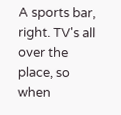A sports bar, right. TV's all over the place, so when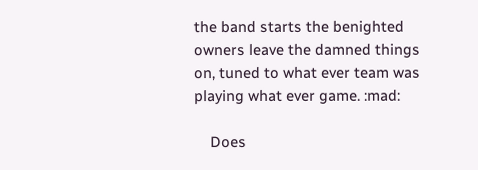the band starts the benighted owners leave the damned things on, tuned to what ever team was playing what ever game. :mad:

    Does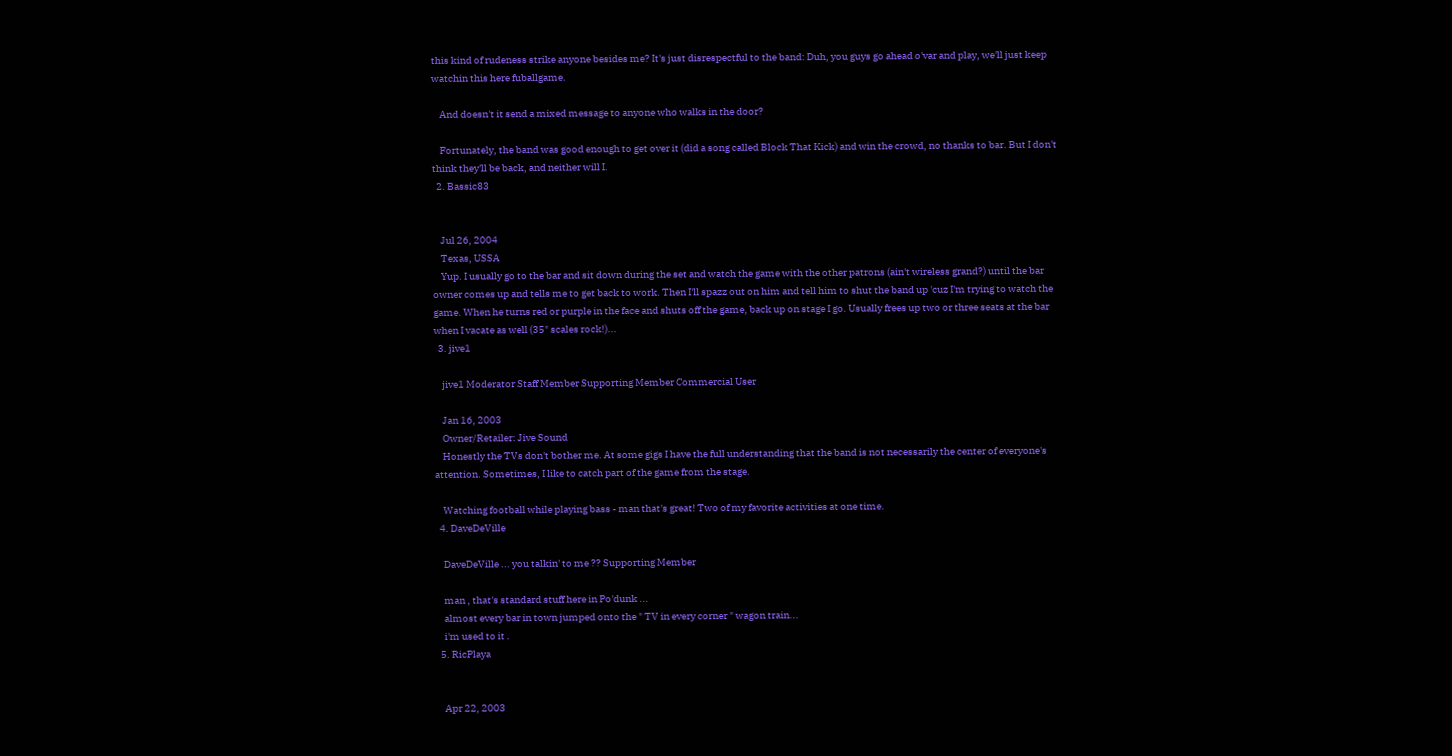this kind of rudeness strike anyone besides me? It's just disrespectful to the band: Duh, you guys go ahead o'var and play, we'll just keep watchin this here fuballgame.

    And doesn't it send a mixed message to anyone who walks in the door?

    Fortunately, the band was good enough to get over it (did a song called Block That Kick) and win the crowd, no thanks to bar. But I don't think they'll be back, and neither will I.
  2. Bassic83


    Jul 26, 2004
    Texas, USSA
    Yup. I usually go to the bar and sit down during the set and watch the game with the other patrons (ain't wireless grand?) until the bar owner comes up and tells me to get back to work. Then I'll spazz out on him and tell him to shut the band up 'cuz I'm trying to watch the game. When he turns red or purple in the face and shuts off the game, back up on stage I go. Usually frees up two or three seats at the bar when I vacate as well (35" scales rock!)...
  3. jive1

    jive1 Moderator Staff Member Supporting Member Commercial User

    Jan 16, 2003
    Owner/Retailer: Jive Sound
    Honestly the TVs don't bother me. At some gigs I have the full understanding that the band is not necessarily the center of everyone's attention. Sometimes, I like to catch part of the game from the stage.

    Watching football while playing bass - man that's great! Two of my favorite activities at one time.
  4. DaveDeVille

    DaveDeVille ... you talkin' to me ?? Supporting Member

    man , that's standard stuff here in Po'dunk ...
    almost every bar in town jumped onto the " TV in every corner " wagon train...
    i'm used to it .
  5. RicPlaya


    Apr 22, 2003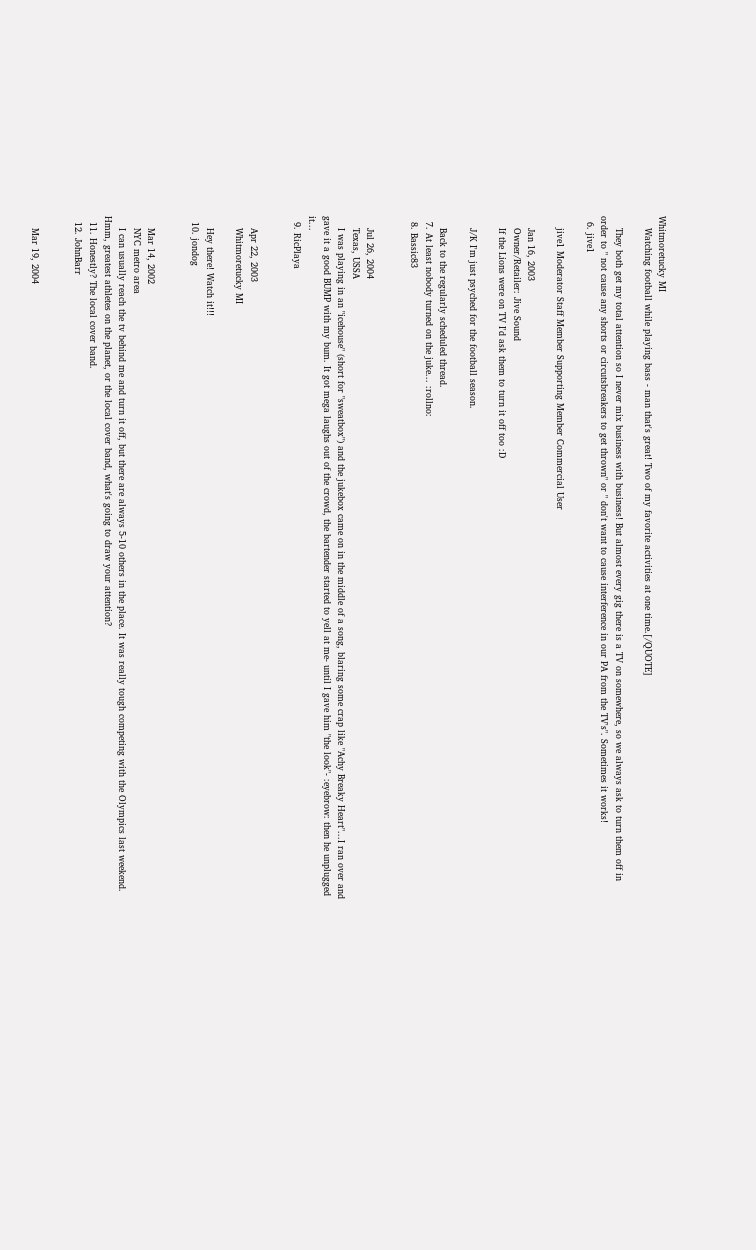Whitmoretucky MI
    Watching football while playing bass - man that's great! Two of my favorite activities at one time.[/QUOTE]

    They both get my total attention so I never mix business with business! But almost every gig there is a TV on somewhere, so we always ask to turn them off in order to " not cause any shorts or circutsbreakers to get thrown" or " don't want to cause interference in our PA from the TV's". Sometimes it works!
  6. jive1

    jive1 Moderator Staff Member Supporting Member Commercial User

    Jan 16, 2003
    Owner/Retailer: Jive Sound
    If the Lions were on TV I'd ask them to turn it off too :D

    J/K I'm just psyched for the football season.

    Back to the regularly scheduled thread.
  7. At least nobody turned on the juke... :rollno:
  8. Bassic83


    Jul 26, 2004
    Texas, USSA
    I was playing in an "icehouse" (short for "sweatbox") and the jukebox came on in the middle of a song, blaring some crap like "Achy Breaky Heart"...I ran over and gave it a good BUMP with my bum. It got mega laughs out of the crowd, the bartender started to yell at me- until I gave him "the look"- :eyebrow: then he unplugged it...
  9. RicPlaya


    Apr 22, 2003
    Whitmoretucky MI

    Hey there! Watch it!!!
  10. jondog


    Mar 14, 2002
    NYC metro area
    I can usually reach the tv behind me and turn it off, but there are always 5-10 others in the place. It was really tough competing with the Olympics last weekend. Hmm, greatest athletes on the planet, or the local cover band, what's going to draw your attention?
  11. Honestly? The local cover band.
  12. JohnBarr


    Mar 19, 2004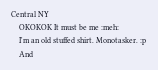Central NY
    OKOKOK It must be me :meh:
    I'm an old stuffed shirt. Monotasker. :p
    And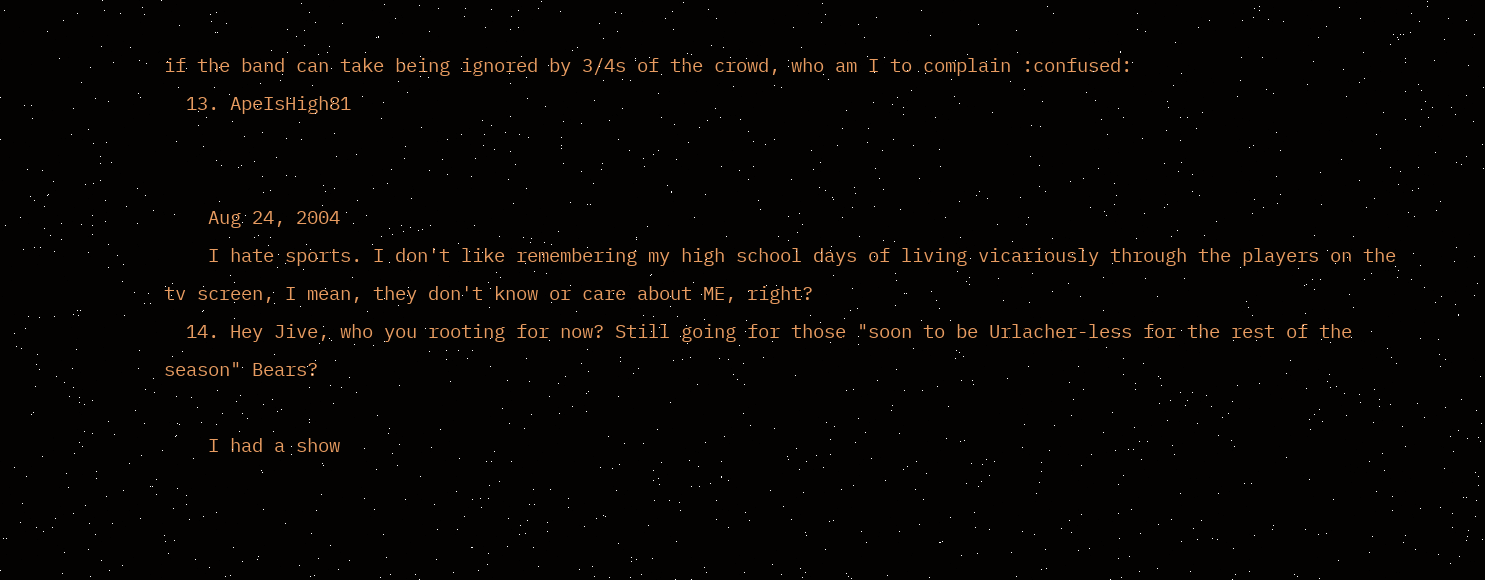if the band can take being ignored by 3/4s of the crowd, who am I to complain :confused:
  13. ApeIsHigh81


    Aug 24, 2004
    I hate sports. I don't like remembering my high school days of living vicariously through the players on the tv screen, I mean, they don't know or care about ME, right?
  14. Hey Jive, who you rooting for now? Still going for those "soon to be Urlacher-less for the rest of the season" Bears?

    I had a show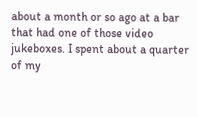about a month or so ago at a bar that had one of those video jukeboxes. I spent about a quarter of my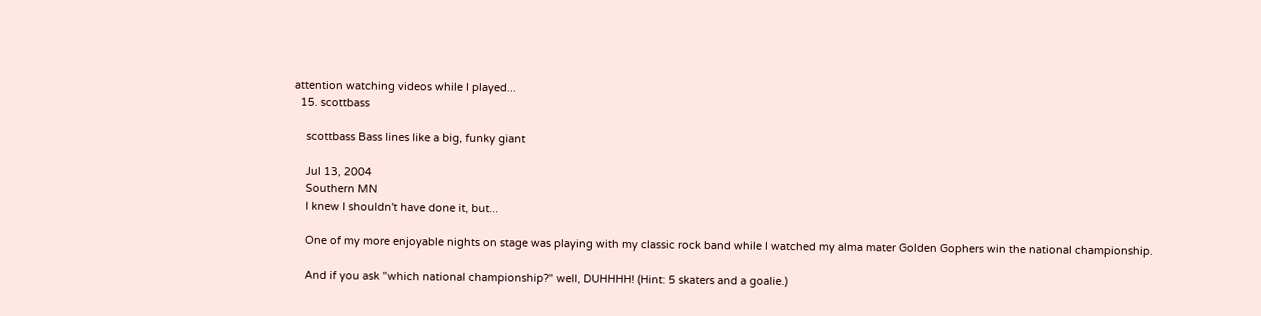attention watching videos while I played...
  15. scottbass

    scottbass Bass lines like a big, funky giant

    Jul 13, 2004
    Southern MN
    I knew I shouldn't have done it, but...

    One of my more enjoyable nights on stage was playing with my classic rock band while I watched my alma mater Golden Gophers win the national championship.

    And if you ask "which national championship?" well, DUHHHH! (Hint: 5 skaters and a goalie.)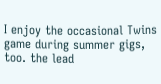I enjoy the occasional Twins game during summer gigs, too. the lead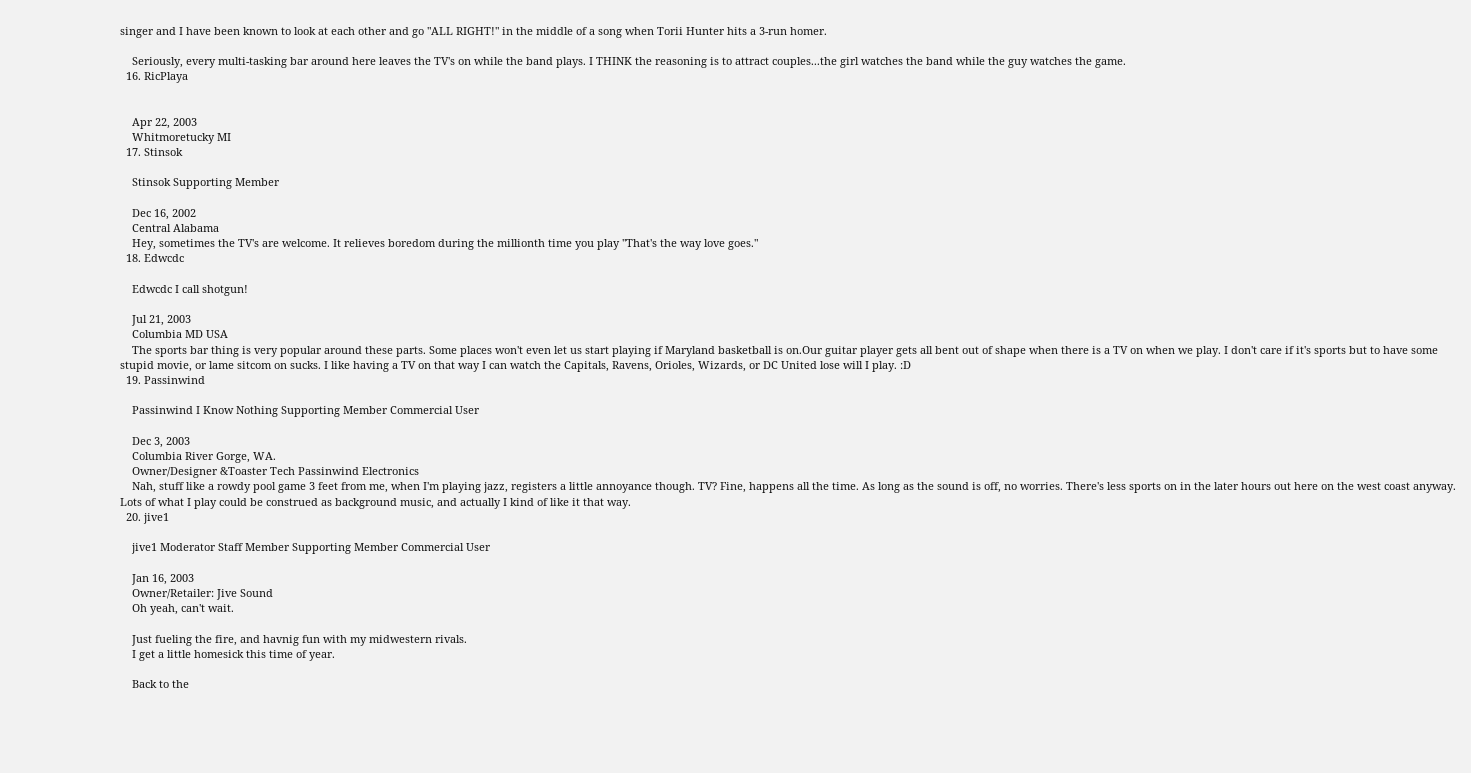singer and I have been known to look at each other and go "ALL RIGHT!" in the middle of a song when Torii Hunter hits a 3-run homer.

    Seriously, every multi-tasking bar around here leaves the TV's on while the band plays. I THINK the reasoning is to attract couples...the girl watches the band while the guy watches the game.
  16. RicPlaya


    Apr 22, 2003
    Whitmoretucky MI
  17. Stinsok

    Stinsok Supporting Member

    Dec 16, 2002
    Central Alabama
    Hey, sometimes the TV's are welcome. It relieves boredom during the millionth time you play "That's the way love goes."
  18. Edwcdc

    Edwcdc I call shotgun!

    Jul 21, 2003
    Columbia MD USA
    The sports bar thing is very popular around these parts. Some places won't even let us start playing if Maryland basketball is on.Our guitar player gets all bent out of shape when there is a TV on when we play. I don't care if it's sports but to have some stupid movie, or lame sitcom on sucks. I like having a TV on that way I can watch the Capitals, Ravens, Orioles, Wizards, or DC United lose will I play. :D
  19. Passinwind

    Passinwind I Know Nothing Supporting Member Commercial User

    Dec 3, 2003
    Columbia River Gorge, WA.
    Owner/Designer &Toaster Tech Passinwind Electronics
    Nah, stuff like a rowdy pool game 3 feet from me, when I'm playing jazz, registers a little annoyance though. TV? Fine, happens all the time. As long as the sound is off, no worries. There's less sports on in the later hours out here on the west coast anyway. Lots of what I play could be construed as background music, and actually I kind of like it that way.
  20. jive1

    jive1 Moderator Staff Member Supporting Member Commercial User

    Jan 16, 2003
    Owner/Retailer: Jive Sound
    Oh yeah, can't wait.

    Just fueling the fire, and havnig fun with my midwestern rivals.
    I get a little homesick this time of year.

    Back to the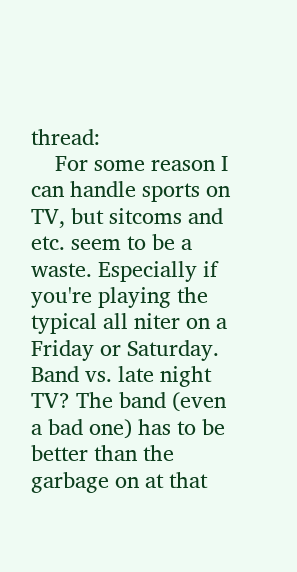thread:
    For some reason I can handle sports on TV, but sitcoms and etc. seem to be a waste. Especially if you're playing the typical all niter on a Friday or Saturday. Band vs. late night TV? The band (even a bad one) has to be better than the garbage on at that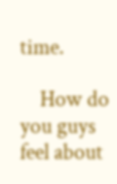time.

    How do you guys feel about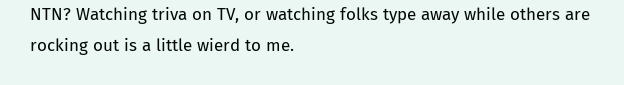NTN? Watching triva on TV, or watching folks type away while others are rocking out is a little wierd to me.